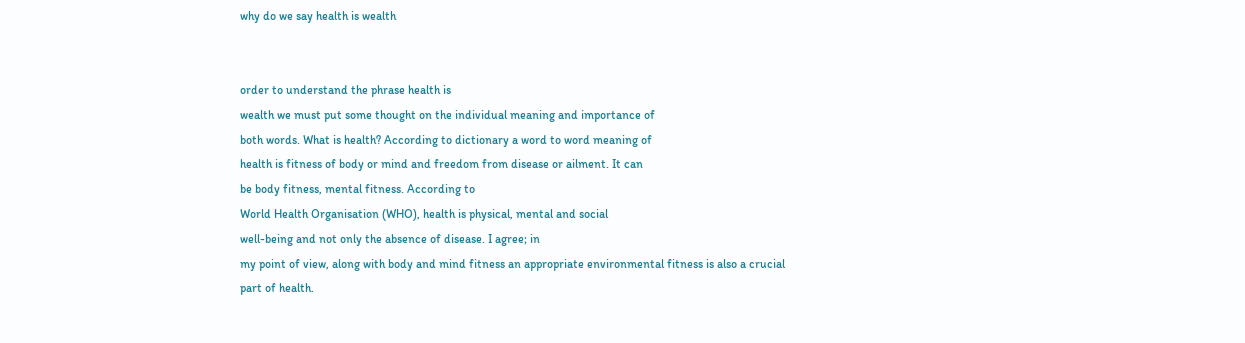why do we say health is wealth


order to understand the phrase health is
wealth we must put some thought on the individual meaning and importance of
both words. What is health? According to dictionary a word to word meaning of
health is fitness of body or mind and freedom from disease or ailment. It can
be body fitness, mental fitness. According to
World Health Organisation (WHO), health is physical, mental and social
well-being and not only the absence of disease. I agree; in
my point of view, along with body and mind fitness an appropriate environmental fitness is also a crucial part of health.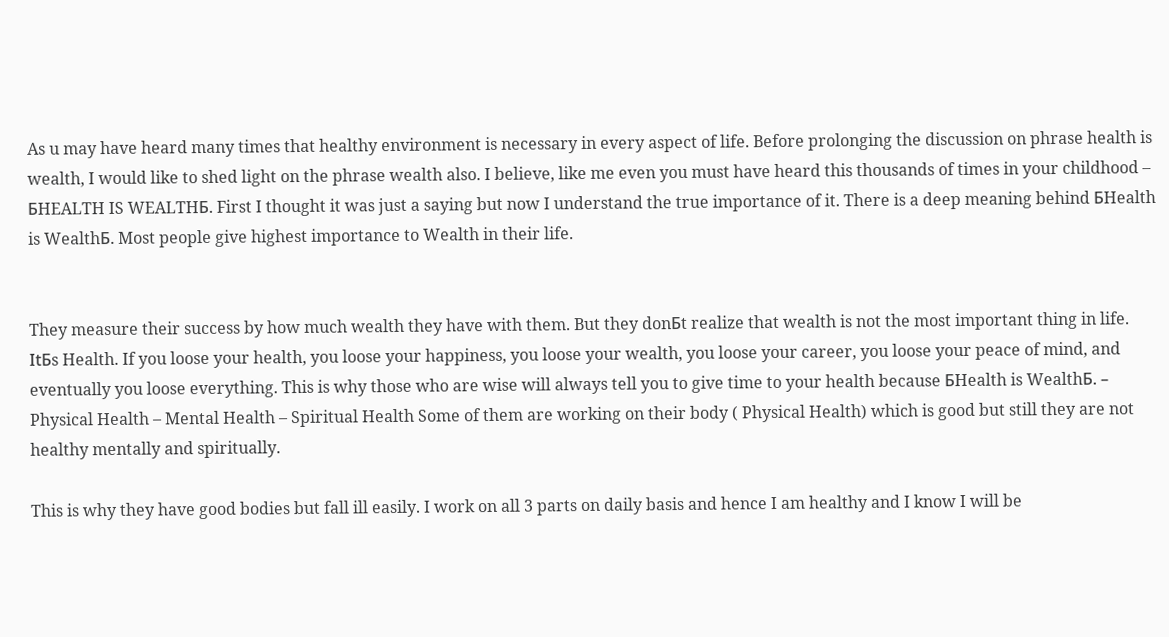As u may have heard many times that healthy environment is necessary in every aspect of life. Before prolonging the discussion on phrase health is wealth, I would like to shed light on the phrase wealth also. I believe, like me even you must have heard this thousands of times in your childhood – БHEALTH IS WEALTHБ. First I thought it was just a saying but now I understand the true importance of it. There is a deep meaning behind БHealth is WealthБ. Most people give highest importance to Wealth in their life.


They measure their success by how much wealth they have with them. But they donБt realize that wealth is not the most important thing in life. ItБs Health. If you loose your health, you loose your happiness, you loose your wealth, you loose your career, you loose your peace of mind, and eventually you loose everything. This is why those who are wise will always tell you to give time to your health because БHealth is WealthБ. – Physical Health – Mental Health – Spiritual Health Some of them are working on their body ( Physical Health) which is good but still they are not healthy mentally and spiritually.

This is why they have good bodies but fall ill easily. I work on all 3 parts on daily basis and hence I am healthy and I know I will be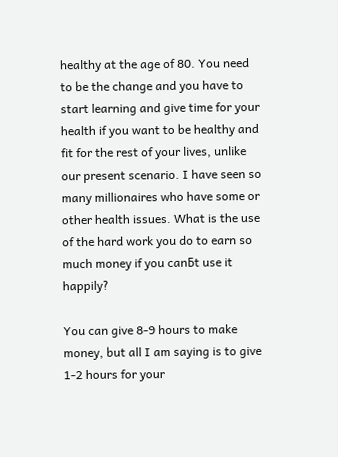healthy at the age of 80. You need to be the change and you have to start learning and give time for your health if you want to be healthy and fit for the rest of your lives, unlike our present scenario. I have seen so many millionaires who have some or other health issues. What is the use of the hard work you do to earn so much money if you canБt use it happily?

You can give 8-9 hours to make money, but all I am saying is to give 1-2 hours for your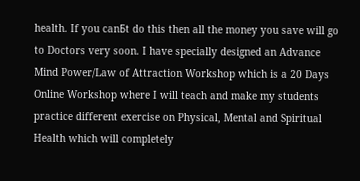health. If you canБt do this then all the money you save will go to Doctors very soon. I have specially designed an Advance Mind Power/Law of Attraction Workshop which is a 20 Days Online Workshop where I will teach and make my students practice different exercise on Physical, Mental and Spiritual Health which will completely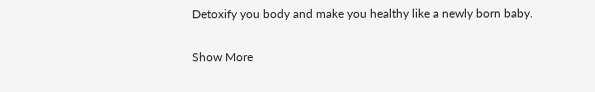Detoxify you body and make you healthy like a newly born baby.

Show More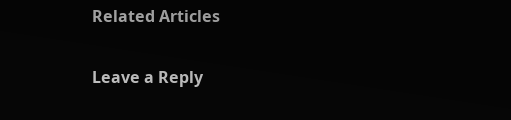Related Articles

Leave a Reply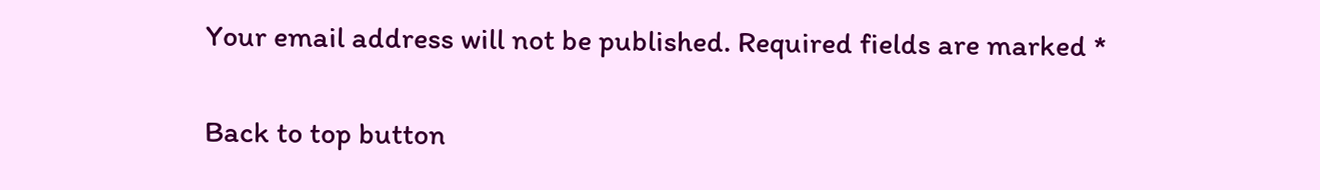Your email address will not be published. Required fields are marked *

Back to top button